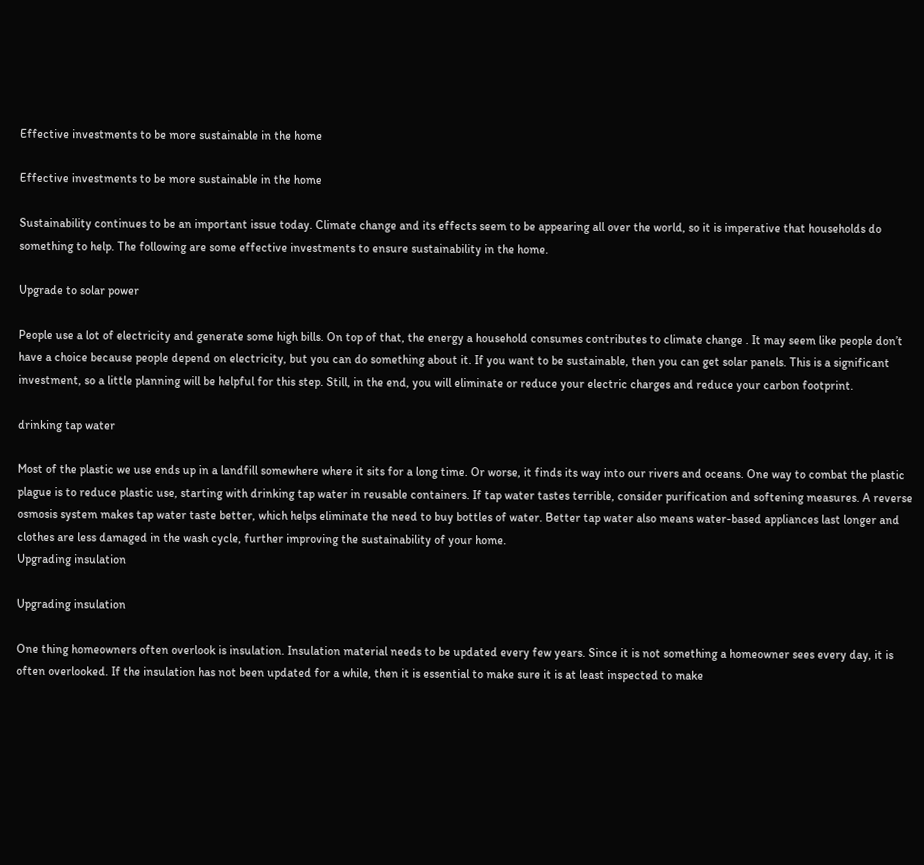Effective investments to be more sustainable in the home

Effective investments to be more sustainable in the home

Sustainability continues to be an important issue today. Climate change and its effects seem to be appearing all over the world, so it is imperative that households do something to help. The following are some effective investments to ensure sustainability in the home.

Upgrade to solar power

People use a lot of electricity and generate some high bills. On top of that, the energy a household consumes contributes to climate change . It may seem like people don’t have a choice because people depend on electricity, but you can do something about it. If you want to be sustainable, then you can get solar panels. This is a significant investment, so a little planning will be helpful for this step. Still, in the end, you will eliminate or reduce your electric charges and reduce your carbon footprint.

drinking tap water

Most of the plastic we use ends up in a landfill somewhere where it sits for a long time. Or worse, it finds its way into our rivers and oceans. One way to combat the plastic plague is to reduce plastic use, starting with drinking tap water in reusable containers. If tap water tastes terrible, consider purification and softening measures. A reverse osmosis system makes tap water taste better, which helps eliminate the need to buy bottles of water. Better tap water also means water-based appliances last longer and clothes are less damaged in the wash cycle, further improving the sustainability of your home.
Upgrading insulation

Upgrading insulation

One thing homeowners often overlook is insulation. Insulation material needs to be updated every few years. Since it is not something a homeowner sees every day, it is often overlooked. If the insulation has not been updated for a while, then it is essential to make sure it is at least inspected to make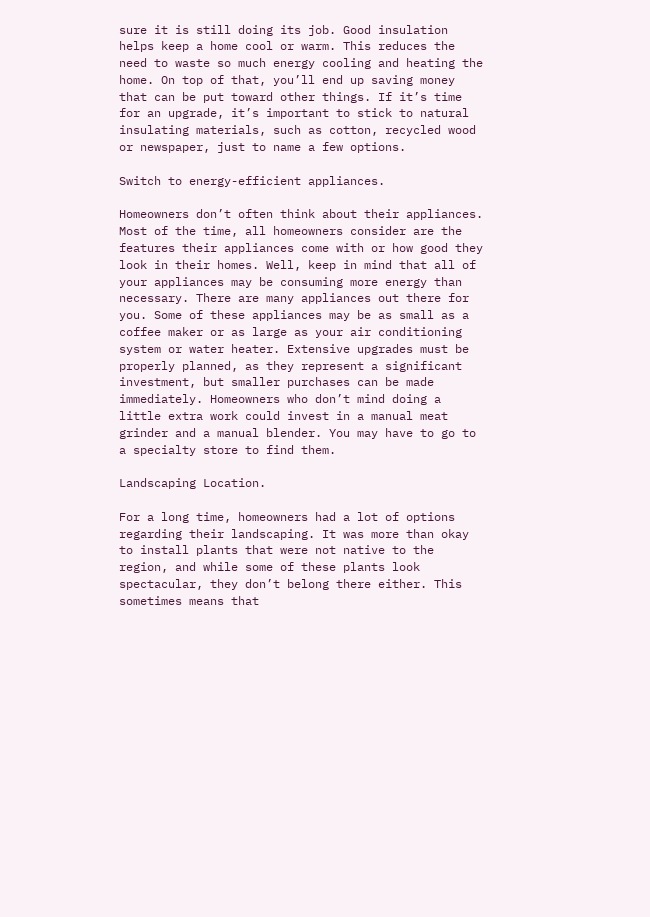sure it is still doing its job. Good insulation helps keep a home cool or warm. This reduces the need to waste so much energy cooling and heating the home. On top of that, you’ll end up saving money that can be put toward other things. If it’s time for an upgrade, it’s important to stick to natural insulating materials, such as cotton, recycled wood or newspaper, just to name a few options.

Switch to energy-efficient appliances.

Homeowners don’t often think about their appliances. Most of the time, all homeowners consider are the features their appliances come with or how good they look in their homes. Well, keep in mind that all of your appliances may be consuming more energy than necessary. There are many appliances out there for you. Some of these appliances may be as small as a coffee maker or as large as your air conditioning system or water heater. Extensive upgrades must be properly planned, as they represent a significant investment, but smaller purchases can be made immediately. Homeowners who don’t mind doing a little extra work could invest in a manual meat grinder and a manual blender. You may have to go to a specialty store to find them.

Landscaping Location.

For a long time, homeowners had a lot of options regarding their landscaping. It was more than okay to install plants that were not native to the region, and while some of these plants look spectacular, they don’t belong there either. This sometimes means that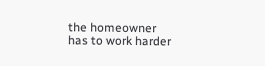the homeowner has to work harder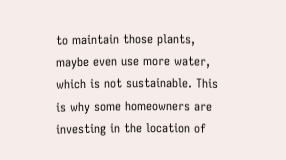to maintain those plants, maybe even use more water, which is not sustainable. This is why some homeowners are investing in the location of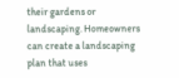their gardens or landscaping. Homeowners can create a landscaping plan that uses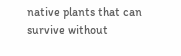native plants that can survive without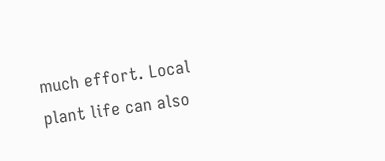much effort. Local plant life can also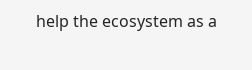help the ecosystem as a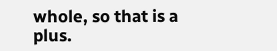whole, so that is a plus.